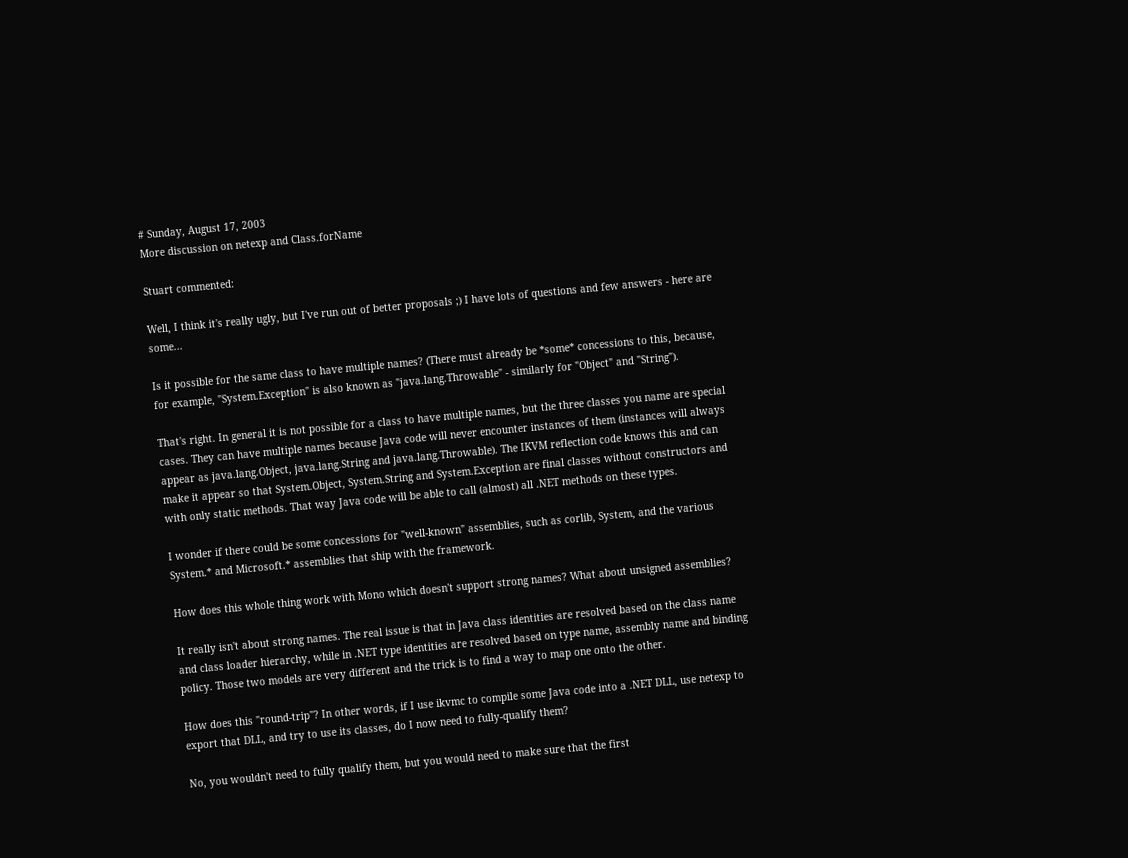# Sunday, August 17, 2003
More discussion on netexp and Class.forName

Stuart commented:

Well, I think it's really ugly, but I've run out of better proposals ;) I have lots of questions and few answers - here are some...

Is it possible for the same class to have multiple names? (There must already be *some* concessions to this, because, for example, "System.Exception" is also known as "java.lang.Throwable" - similarly for "Object" and "String").

That's right. In general it is not possible for a class to have multiple names, but the three classes you name are special cases. They can have multiple names because Java code will never encounter instances of them (instances will always appear as java.lang.Object, java.lang.String and java.lang.Throwable). The IKVM reflection code knows this and can make it appear so that System.Object, System.String and System.Exception are final classes without constructors and with only static methods. That way Java code will be able to call (almost) all .NET methods on these types.

I wonder if there could be some concessions for "well-known" assemblies, such as corlib, System, and the various System.* and Microsoft.* assemblies that ship with the framework.

How does this whole thing work with Mono which doesn't support strong names? What about unsigned assemblies?

It really isn't about strong names. The real issue is that in Java class identities are resolved based on the class name and class loader hierarchy, while in .NET type identities are resolved based on type name, assembly name and binding policy. Those two models are very different and the trick is to find a way to map one onto the other.

How does this "round-trip"? In other words, if I use ikvmc to compile some Java code into a .NET DLL, use netexp to export that DLL, and try to use its classes, do I now need to fully-qualify them?

No, you wouldn't need to fully qualify them, but you would need to make sure that the first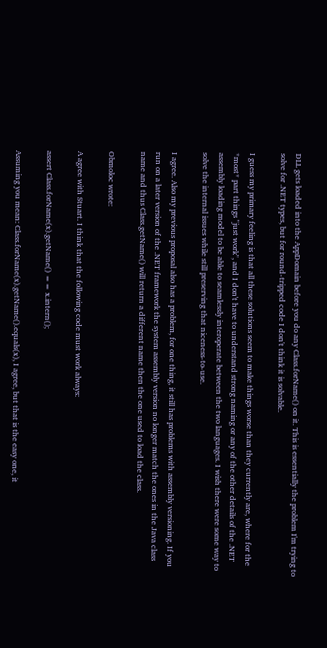DLL gets loaded into the AppDomain before you do any Class.forName() on it. This is essentially the problem I'm trying to solve for .NET types, but for round-tripped code I don't think it is solvable.

I guess my primary feeling is that all these solutions seem to make things worse than they currently are, where for the *most* part things "just work", and I don't have to understand strong naming or any of the other details of the .NET assembly loading model to be able to seamlessly interoperate between the two languages. I wish there were some way to solve the internal issues while still preserving that niceness-to-use.

I agree. Also my previous proposal also has a problem, for one thing, it still has problems with assembly versioning. If you run on a later version of the .NET framework the system assembly version no longer match the ones in the Java class name and thus Class.getName() will return a different name then the one used to load the class.

Obmoloc wrote:

A agree with Stuart. I think that the following code must work always:

assert Class.forName(x).getName() == x.intern();

Assuming you mean: Class.forName(x).getName().equals(x), I agree, but that is the easy one, it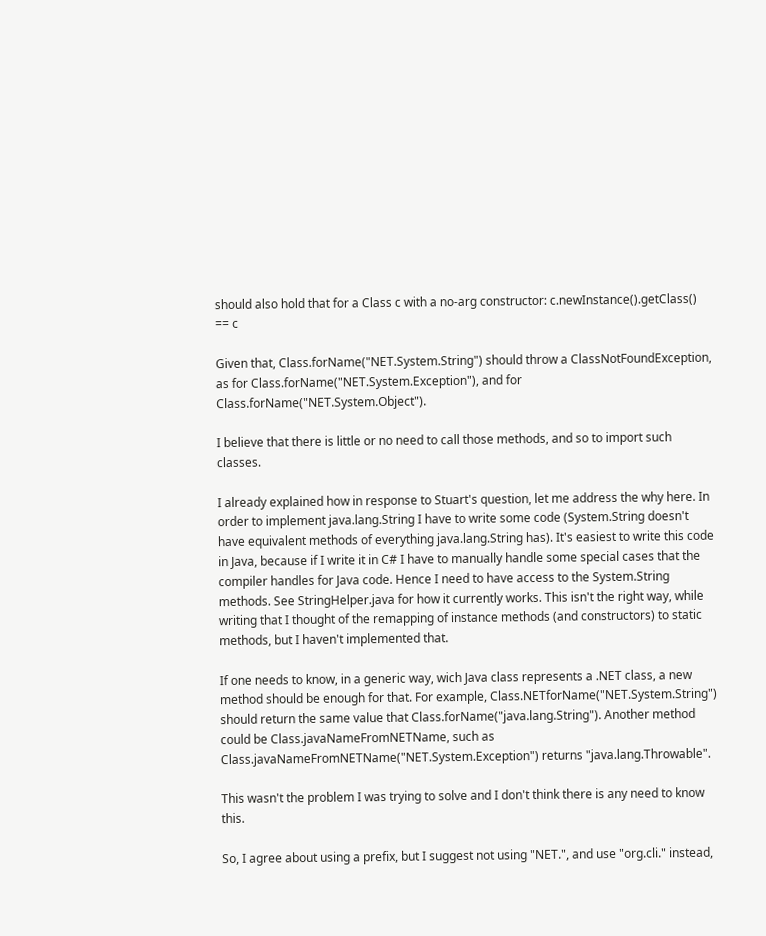should also hold that for a Class c with a no-arg constructor: c.newInstance().getClass() == c

Given that, Class.forName("NET.System.String") should throw a ClassNotFoundException, as for Class.forName("NET.System.Exception"), and for Class.forName("NET.System.Object").

I believe that there is little or no need to call those methods, and so to import such classes.

I already explained how in response to Stuart's question, let me address the why here. In order to implement java.lang.String I have to write some code (System.String doesn't have equivalent methods of everything java.lang.String has). It's easiest to write this code in Java, because if I write it in C# I have to manually handle some special cases that the compiler handles for Java code. Hence I need to have access to the System.String methods. See StringHelper.java for how it currently works. This isn't the right way, while writing that I thought of the remapping of instance methods (and constructors) to static methods, but I haven't implemented that.

If one needs to know, in a generic way, wich Java class represents a .NET class, a new method should be enough for that. For example, Class.NETforName("NET.System.String") should return the same value that Class.forName("java.lang.String"). Another method could be Class.javaNameFromNETName, such as Class.javaNameFromNETName("NET.System.Exception") returns "java.lang.Throwable".

This wasn't the problem I was trying to solve and I don't think there is any need to know this.

So, I agree about using a prefix, but I suggest not using "NET.", and use "org.cli." instead,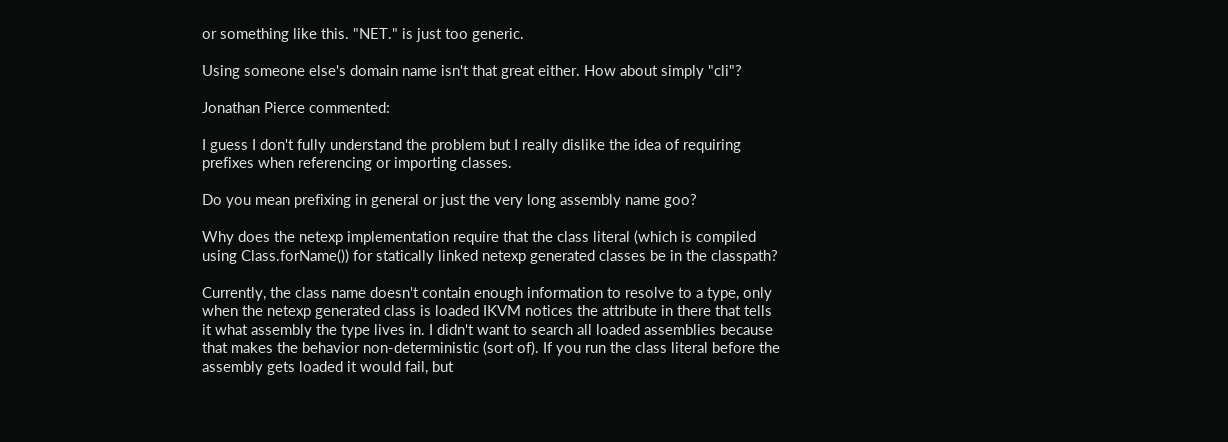or something like this. "NET." is just too generic.

Using someone else's domain name isn't that great either. How about simply "cli"?

Jonathan Pierce commented:

I guess I don't fully understand the problem but I really dislike the idea of requiring prefixes when referencing or importing classes.

Do you mean prefixing in general or just the very long assembly name goo?

Why does the netexp implementation require that the class literal (which is compiled using Class.forName()) for statically linked netexp generated classes be in the classpath?

Currently, the class name doesn't contain enough information to resolve to a type, only when the netexp generated class is loaded IKVM notices the attribute in there that tells it what assembly the type lives in. I didn't want to search all loaded assemblies because that makes the behavior non-deterministic (sort of). If you run the class literal before the assembly gets loaded it would fail, but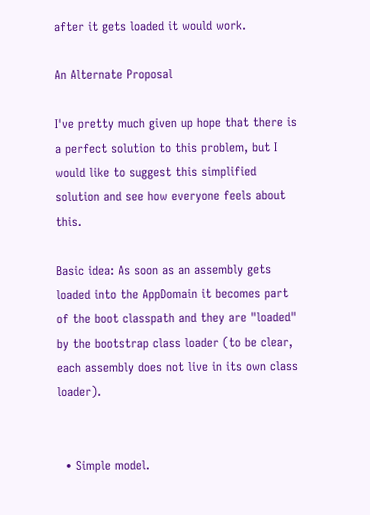after it gets loaded it would work.

An Alternate Proposal

I've pretty much given up hope that there is a perfect solution to this problem, but I would like to suggest this simplified solution and see how everyone feels about this.

Basic idea: As soon as an assembly gets loaded into the AppDomain it becomes part of the boot classpath and they are "loaded" by the bootstrap class loader (to be clear, each assembly does not live in its own class loader).


  • Simple model.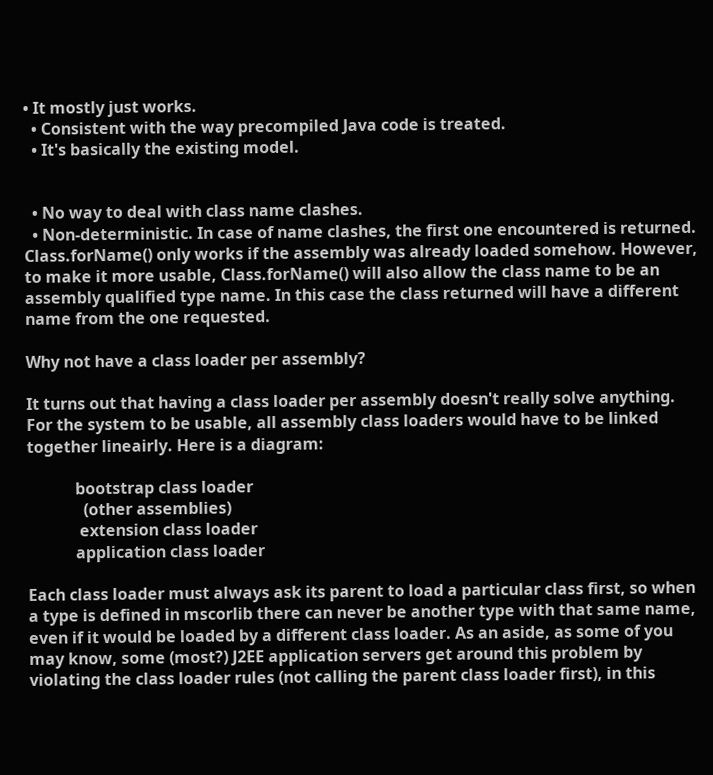• It mostly just works.
  • Consistent with the way precompiled Java code is treated.
  • It's basically the existing model.


  • No way to deal with class name clashes.
  • Non-deterministic. In case of name clashes, the first one encountered is returned. Class.forName() only works if the assembly was already loaded somehow. However, to make it more usable, Class.forName() will also allow the class name to be an assembly qualified type name. In this case the class returned will have a different name from the one requested.

Why not have a class loader per assembly?

It turns out that having a class loader per assembly doesn't really solve anything. For the system to be usable, all assembly class loaders would have to be linked together lineairly. Here is a diagram:

            bootstrap class loader
              (other assemblies)
             extension class loader
            application class loader

Each class loader must always ask its parent to load a particular class first, so when a type is defined in mscorlib there can never be another type with that same name, even if it would be loaded by a different class loader. As an aside, as some of you may know, some (most?) J2EE application servers get around this problem by violating the class loader rules (not calling the parent class loader first), in this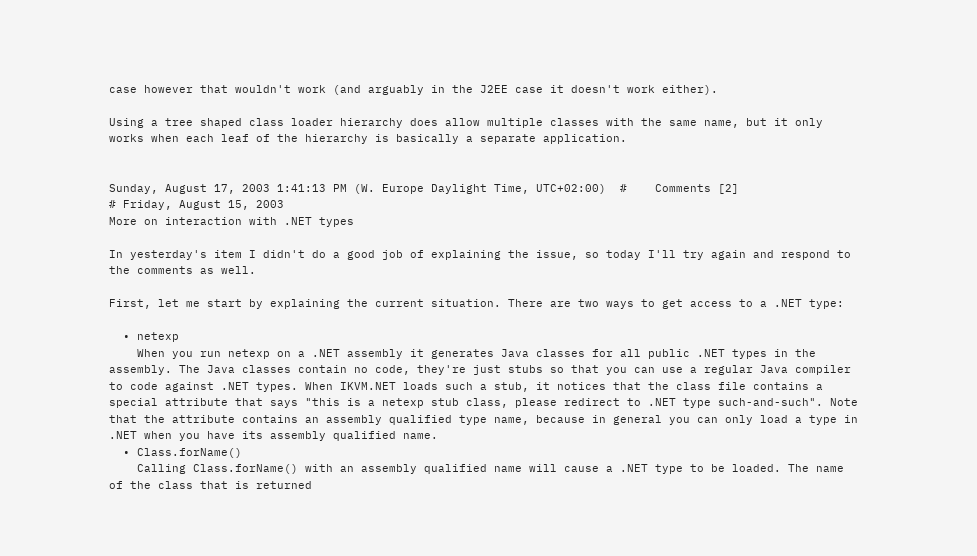case however that wouldn't work (and arguably in the J2EE case it doesn't work either).

Using a tree shaped class loader hierarchy does allow multiple classes with the same name, but it only works when each leaf of the hierarchy is basically a separate application.


Sunday, August 17, 2003 1:41:13 PM (W. Europe Daylight Time, UTC+02:00)  #    Comments [2]
# Friday, August 15, 2003
More on interaction with .NET types

In yesterday's item I didn't do a good job of explaining the issue, so today I'll try again and respond to the comments as well.

First, let me start by explaining the current situation. There are two ways to get access to a .NET type:

  • netexp
    When you run netexp on a .NET assembly it generates Java classes for all public .NET types in the assembly. The Java classes contain no code, they're just stubs so that you can use a regular Java compiler to code against .NET types. When IKVM.NET loads such a stub, it notices that the class file contains a special attribute that says "this is a netexp stub class, please redirect to .NET type such-and-such". Note that the attribute contains an assembly qualified type name, because in general you can only load a type in .NET when you have its assembly qualified name.
  • Class.forName()
    Calling Class.forName() with an assembly qualified name will cause a .NET type to be loaded. The name of the class that is returned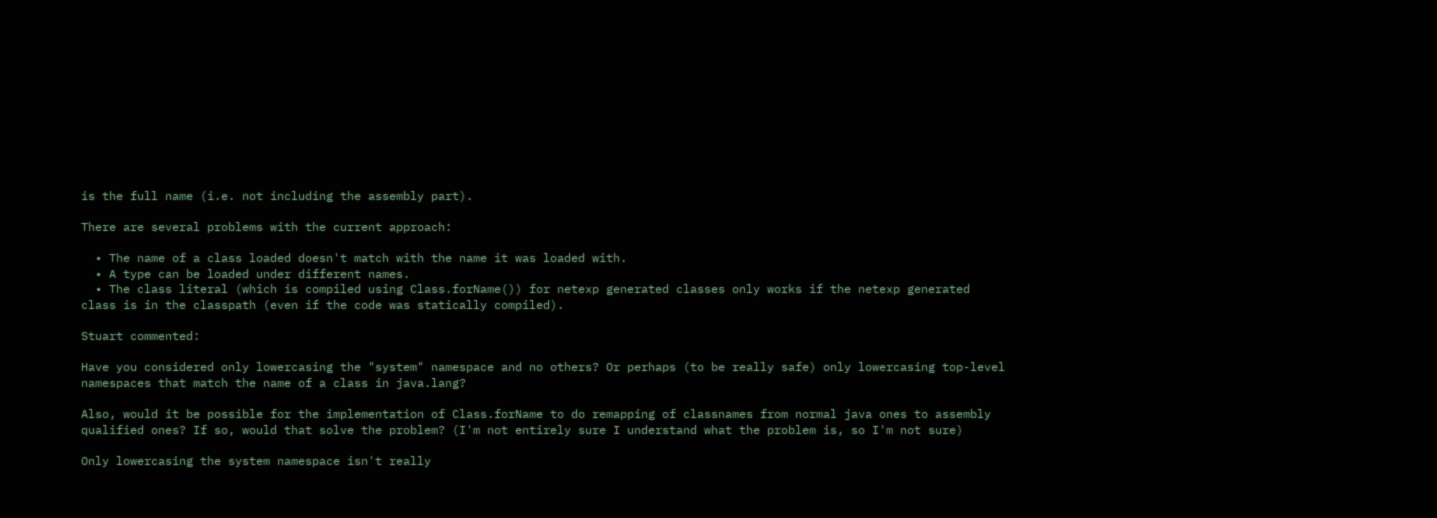is the full name (i.e. not including the assembly part).

There are several problems with the current approach:

  • The name of a class loaded doesn't match with the name it was loaded with.
  • A type can be loaded under different names.
  • The class literal (which is compiled using Class.forName()) for netexp generated classes only works if the netexp generated class is in the classpath (even if the code was statically compiled).

Stuart commented:

Have you considered only lowercasing the "system" namespace and no others? Or perhaps (to be really safe) only lowercasing top-level namespaces that match the name of a class in java.lang?

Also, would it be possible for the implementation of Class.forName to do remapping of classnames from normal java ones to assembly qualified ones? If so, would that solve the problem? (I'm not entirely sure I understand what the problem is, so I'm not sure)

Only lowercasing the system namespace isn't really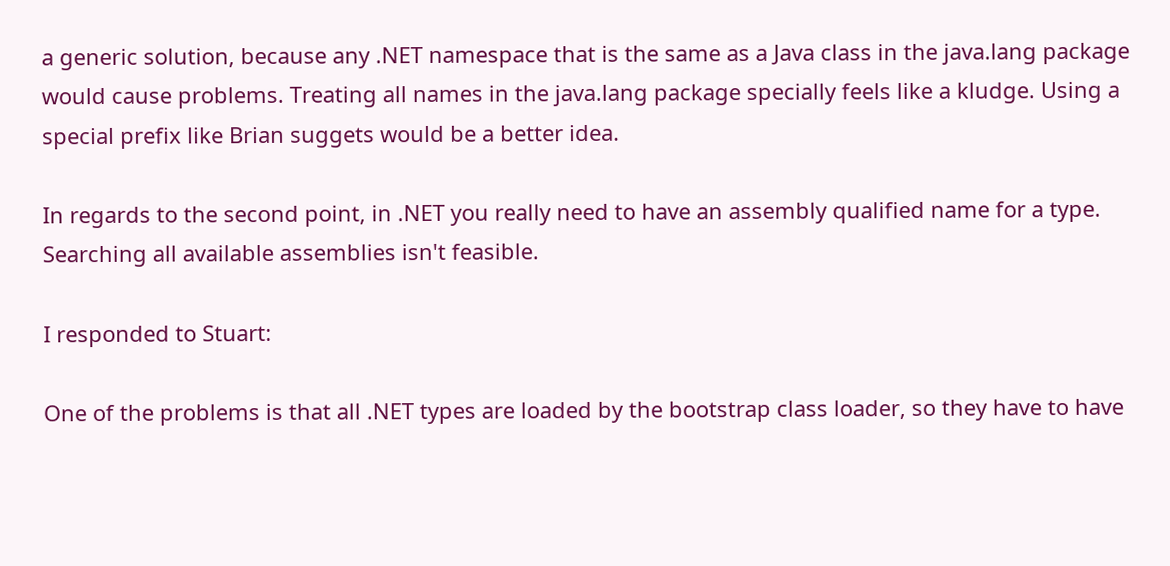a generic solution, because any .NET namespace that is the same as a Java class in the java.lang package would cause problems. Treating all names in the java.lang package specially feels like a kludge. Using a special prefix like Brian suggets would be a better idea.

In regards to the second point, in .NET you really need to have an assembly qualified name for a type. Searching all available assemblies isn't feasible.

I responded to Stuart:

One of the problems is that all .NET types are loaded by the bootstrap class loader, so they have to have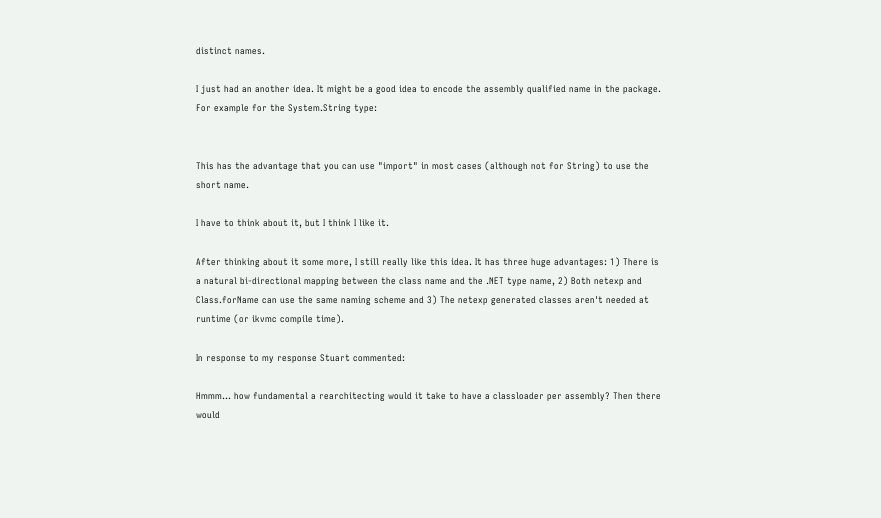distinct names.

I just had an another idea. It might be a good idea to encode the assembly qualified name in the package. For example for the System.String type:


This has the advantage that you can use "import" in most cases (although not for String) to use the short name.

I have to think about it, but I think I like it.

After thinking about it some more, I still really like this idea. It has three huge advantages: 1) There is a natural bi-directional mapping between the class name and the .NET type name, 2) Both netexp and Class.forName can use the same naming scheme and 3) The netexp generated classes aren't needed at runtime (or ikvmc compile time).

In response to my response Stuart commented:

Hmmm... how fundamental a rearchitecting would it take to have a classloader per assembly? Then there would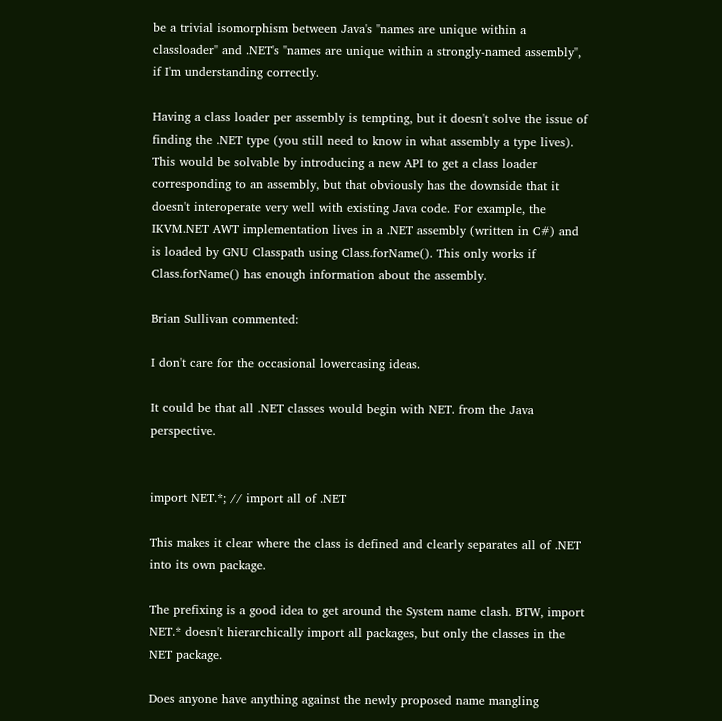be a trivial isomorphism between Java's "names are unique within a classloader" and .NET's "names are unique within a strongly-named assembly", if I'm understanding correctly.

Having a class loader per assembly is tempting, but it doesn't solve the issue of finding the .NET type (you still need to know in what assembly a type lives). This would be solvable by introducing a new API to get a class loader corresponding to an assembly, but that obviously has the downside that it doesn't interoperate very well with existing Java code. For example, the IKVM.NET AWT implementation lives in a .NET assembly (written in C#) and is loaded by GNU Classpath using Class.forName(). This only works if Class.forName() has enough information about the assembly.

Brian Sullivan commented:

I don't care for the occasional lowercasing ideas.

It could be that all .NET classes would begin with NET. from the Java perspective.


import NET.*; // import all of .NET

This makes it clear where the class is defined and clearly separates all of .NET into its own package.

The prefixing is a good idea to get around the System name clash. BTW, import NET.* doesn't hierarchically import all packages, but only the classes in the NET package.

Does anyone have anything against the newly proposed name mangling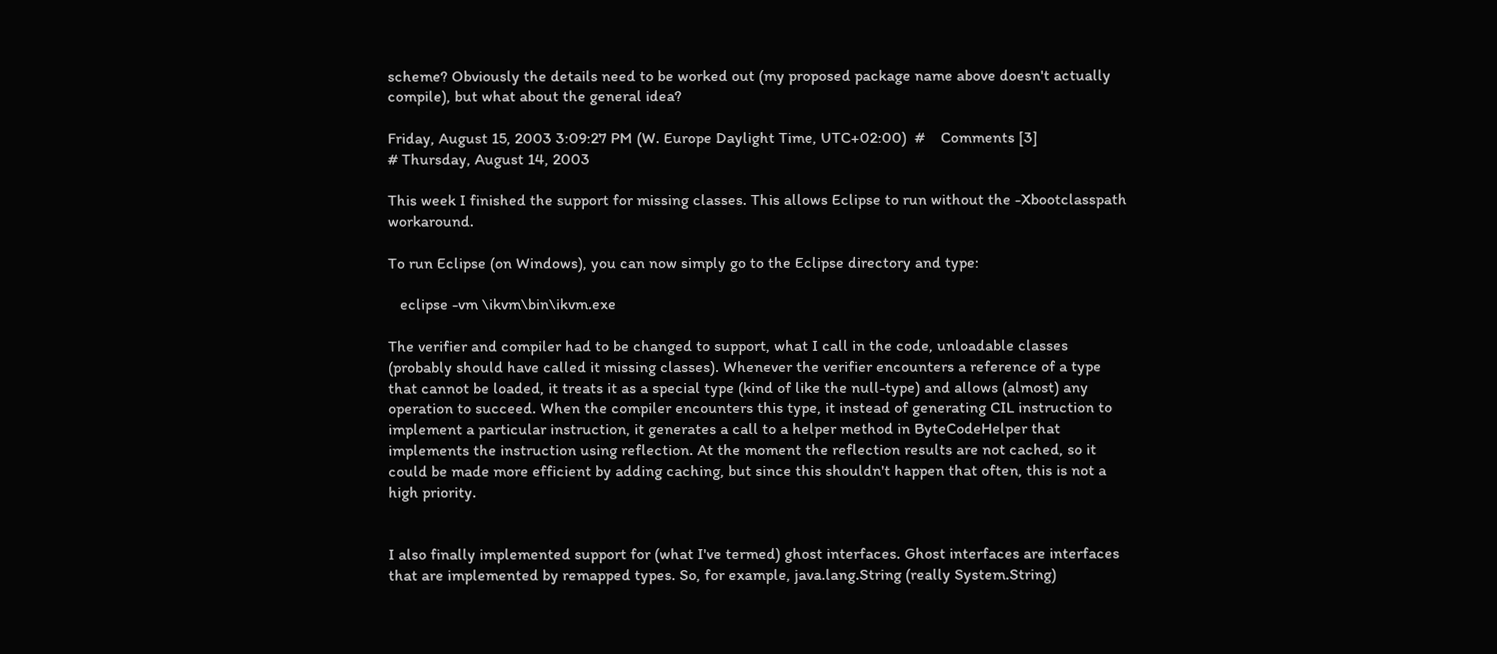scheme? Obviously the details need to be worked out (my proposed package name above doesn't actually compile), but what about the general idea?

Friday, August 15, 2003 3:09:27 PM (W. Europe Daylight Time, UTC+02:00)  #    Comments [3]
# Thursday, August 14, 2003

This week I finished the support for missing classes. This allows Eclipse to run without the -Xbootclasspath workaround.

To run Eclipse (on Windows), you can now simply go to the Eclipse directory and type:

   eclipse -vm \ikvm\bin\ikvm.exe

The verifier and compiler had to be changed to support, what I call in the code, unloadable classes (probably should have called it missing classes). Whenever the verifier encounters a reference of a type that cannot be loaded, it treats it as a special type (kind of like the null-type) and allows (almost) any operation to succeed. When the compiler encounters this type, it instead of generating CIL instruction to implement a particular instruction, it generates a call to a helper method in ByteCodeHelper that implements the instruction using reflection. At the moment the reflection results are not cached, so it could be made more efficient by adding caching, but since this shouldn't happen that often, this is not a high priority.


I also finally implemented support for (what I've termed) ghost interfaces. Ghost interfaces are interfaces that are implemented by remapped types. So, for example, java.lang.String (really System.String)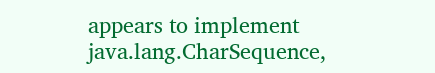appears to implement java.lang.CharSequence,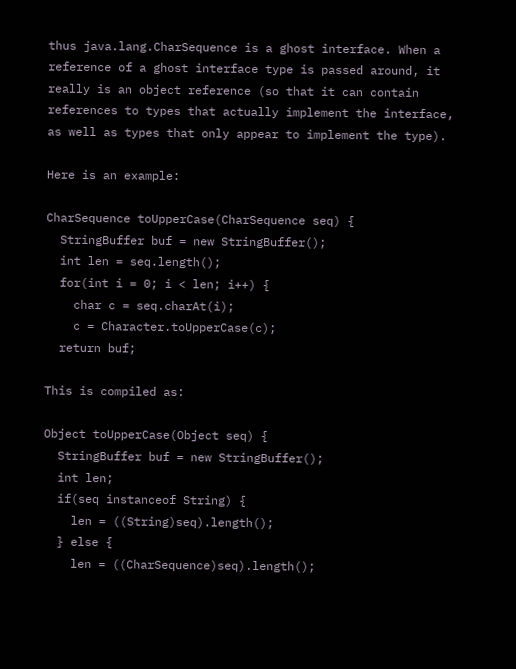thus java.lang.CharSequence is a ghost interface. When a reference of a ghost interface type is passed around, it really is an object reference (so that it can contain references to types that actually implement the interface, as well as types that only appear to implement the type).

Here is an example:

CharSequence toUpperCase(CharSequence seq) {
  StringBuffer buf = new StringBuffer();
  int len = seq.length();
  for(int i = 0; i < len; i++) {
    char c = seq.charAt(i);
    c = Character.toUpperCase(c);
  return buf;

This is compiled as:

Object toUpperCase(Object seq) {
  StringBuffer buf = new StringBuffer();
  int len;
  if(seq instanceof String) {
    len = ((String)seq).length();
  } else {
    len = ((CharSequence)seq).length();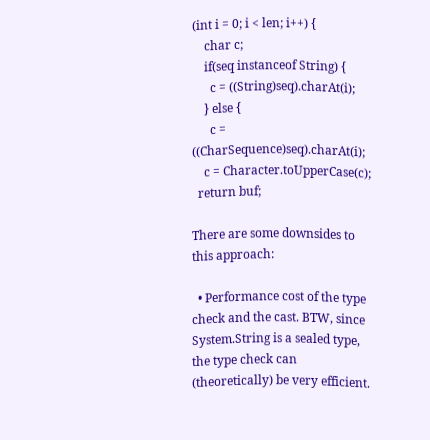(int i = 0; i < len; i++) {
    char c;
    if(seq instanceof String) {
      c = ((String)seq).charAt(i);
    } else {
      c = ((CharSequence)seq).charAt(i);
    c = Character.toUpperCase(c);
  return buf;

There are some downsides to this approach:

  • Performance cost of the type check and the cast. BTW, since System.String is a sealed type, the type check can (theoretically) be very efficient.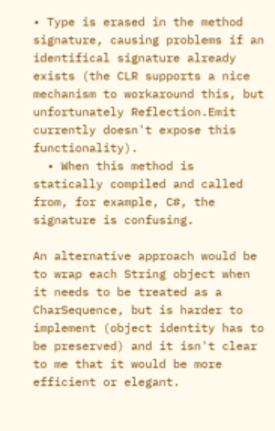• Type is erased in the method signature, causing problems if an identifical signature already exists (the CLR supports a nice mechanism to workaround this, but unfortunately Reflection.Emit currently doesn't expose this functionality).
  • When this method is statically compiled and called from, for example, C#, the signature is confusing.

An alternative approach would be to wrap each String object when it needs to be treated as a CharSequence, but is harder to implement (object identity has to be preserved) and it isn't clear to me that it would be more efficient or elegant.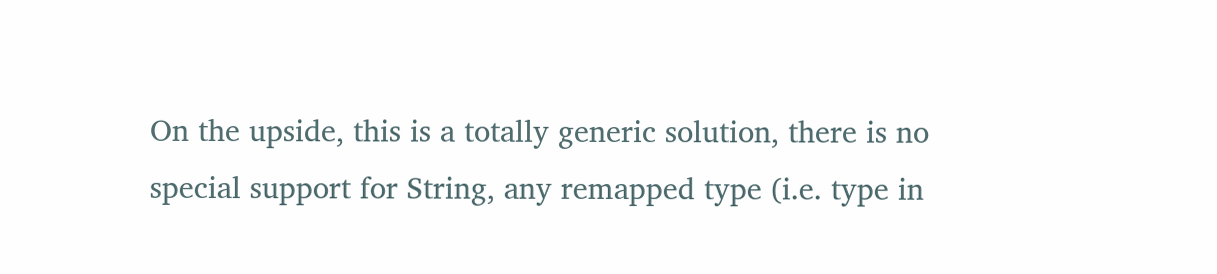On the upside, this is a totally generic solution, there is no special support for String, any remapped type (i.e. type in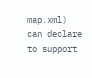map.xml) can declare to support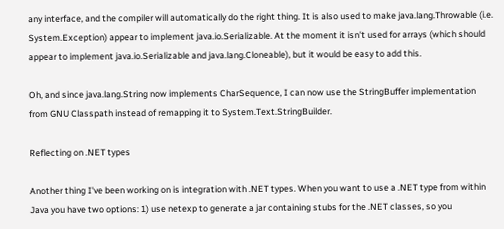any interface, and the compiler will automatically do the right thing. It is also used to make java.lang.Throwable (i.e. System.Exception) appear to implement java.io.Serializable. At the moment it isn't used for arrays (which should appear to implement java.io.Serializable and java.lang.Cloneable), but it would be easy to add this.

Oh, and since java.lang.String now implements CharSequence, I can now use the StringBuffer implementation from GNU Classpath instead of remapping it to System.Text.StringBuilder.

Reflecting on .NET types

Another thing I've been working on is integration with .NET types. When you want to use a .NET type from within Java you have two options: 1) use netexp to generate a jar containing stubs for the .NET classes, so you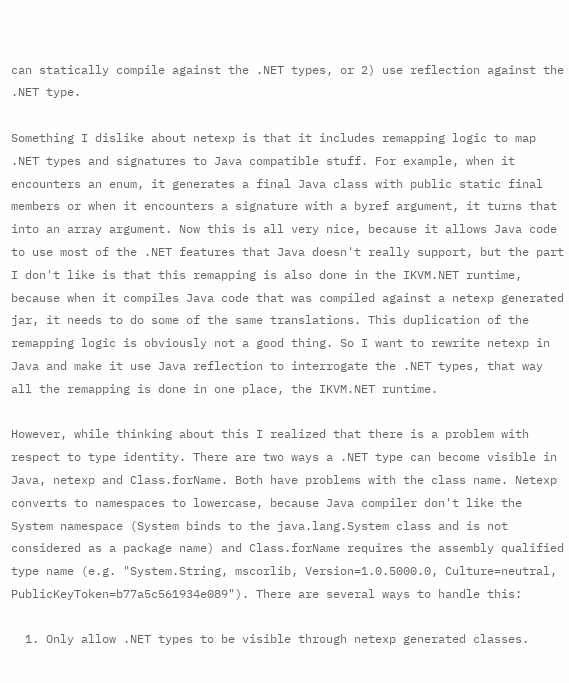can statically compile against the .NET types, or 2) use reflection against the .NET type.

Something I dislike about netexp is that it includes remapping logic to map .NET types and signatures to Java compatible stuff. For example, when it encounters an enum, it generates a final Java class with public static final members or when it encounters a signature with a byref argument, it turns that into an array argument. Now this is all very nice, because it allows Java code to use most of the .NET features that Java doesn't really support, but the part I don't like is that this remapping is also done in the IKVM.NET runtime, because when it compiles Java code that was compiled against a netexp generated jar, it needs to do some of the same translations. This duplication of the remapping logic is obviously not a good thing. So I want to rewrite netexp in Java and make it use Java reflection to interrogate the .NET types, that way all the remapping is done in one place, the IKVM.NET runtime.

However, while thinking about this I realized that there is a problem with respect to type identity. There are two ways a .NET type can become visible in Java, netexp and Class.forName. Both have problems with the class name. Netexp converts to namespaces to lowercase, because Java compiler don't like the System namespace (System binds to the java.lang.System class and is not considered as a package name) and Class.forName requires the assembly qualified type name (e.g. "System.String, mscorlib, Version=1.0.5000.0, Culture=neutral, PublicKeyToken=b77a5c561934e089"). There are several ways to handle this:

  1. Only allow .NET types to be visible through netexp generated classes.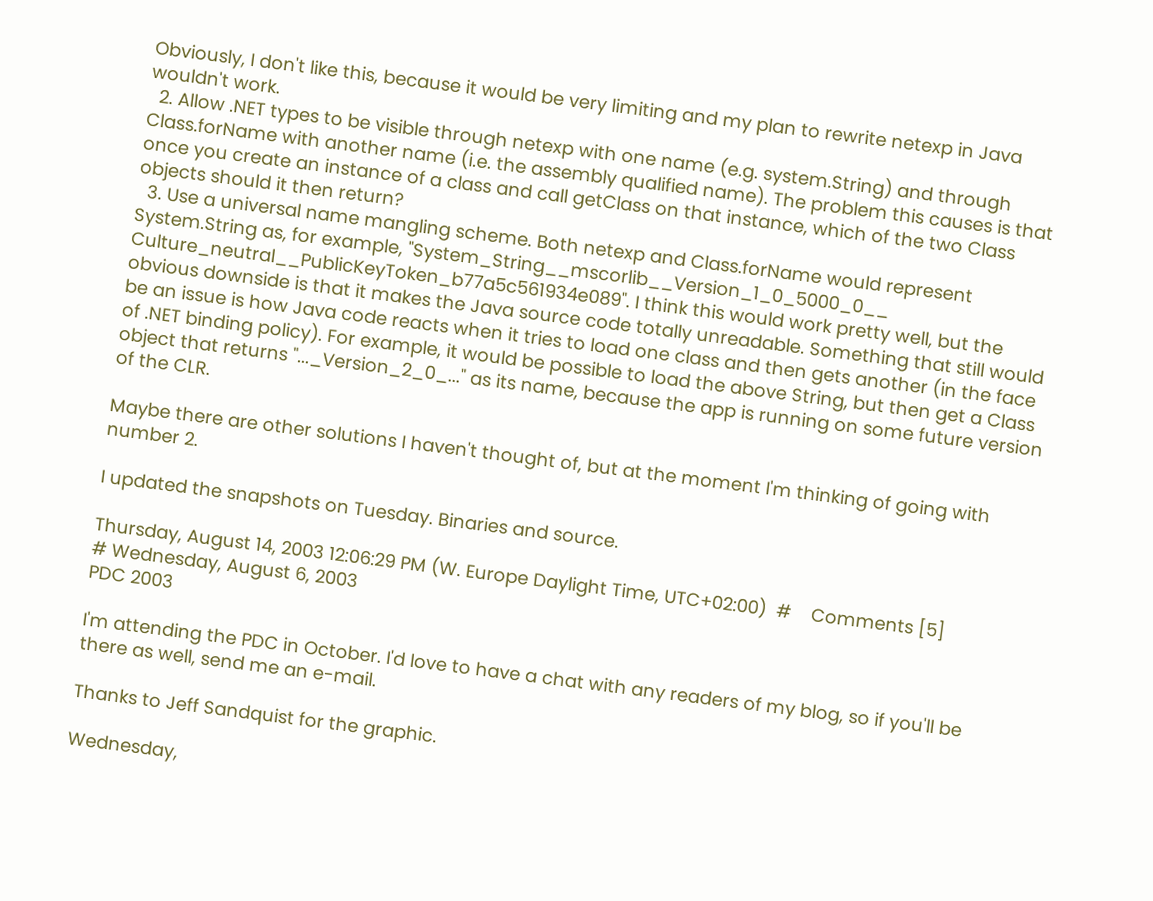Obviously, I don't like this, because it would be very limiting and my plan to rewrite netexp in Java wouldn't work.
  2. Allow .NET types to be visible through netexp with one name (e.g. system.String) and through Class.forName with another name (i.e. the assembly qualified name). The problem this causes is that once you create an instance of a class and call getClass on that instance, which of the two Class objects should it then return?
  3. Use a universal name mangling scheme. Both netexp and Class.forName would represent System.String as, for example, "System_String__mscorlib__Version_1_0_5000_0__ Culture_neutral__PublicKeyToken_b77a5c561934e089". I think this would work pretty well, but the obvious downside is that it makes the Java source code totally unreadable. Something that still would be an issue is how Java code reacts when it tries to load one class and then gets another (in the face of .NET binding policy). For example, it would be possible to load the above String, but then get a Class object that returns "..._Version_2_0_..." as its name, because the app is running on some future version of the CLR.

Maybe there are other solutions I haven't thought of, but at the moment I'm thinking of going with number 2.

I updated the snapshots on Tuesday. Binaries and source.

Thursday, August 14, 2003 12:06:29 PM (W. Europe Daylight Time, UTC+02:00)  #    Comments [5]
# Wednesday, August 6, 2003
PDC 2003

I'm attending the PDC in October. I'd love to have a chat with any readers of my blog, so if you'll be there as well, send me an e-mail.

Thanks to Jeff Sandquist for the graphic.

Wednesday,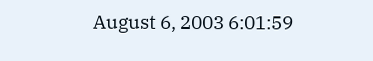August 6, 2003 6:01:59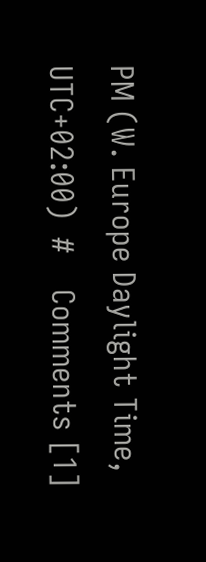PM (W. Europe Daylight Time, UTC+02:00)  #    Comments [1]